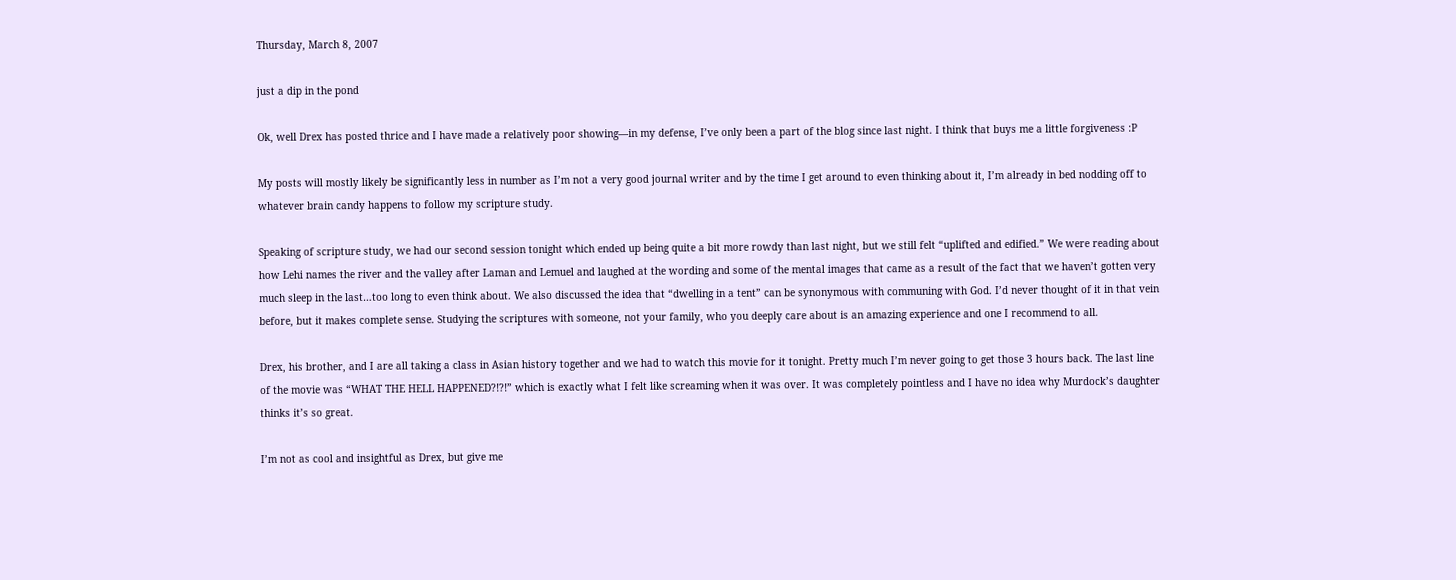Thursday, March 8, 2007

just a dip in the pond

Ok, well Drex has posted thrice and I have made a relatively poor showing—in my defense, I’ve only been a part of the blog since last night. I think that buys me a little forgiveness :P

My posts will mostly likely be significantly less in number as I’m not a very good journal writer and by the time I get around to even thinking about it, I’m already in bed nodding off to whatever brain candy happens to follow my scripture study.

Speaking of scripture study, we had our second session tonight which ended up being quite a bit more rowdy than last night, but we still felt “uplifted and edified.” We were reading about how Lehi names the river and the valley after Laman and Lemuel and laughed at the wording and some of the mental images that came as a result of the fact that we haven’t gotten very much sleep in the last…too long to even think about. We also discussed the idea that “dwelling in a tent” can be synonymous with communing with God. I’d never thought of it in that vein before, but it makes complete sense. Studying the scriptures with someone, not your family, who you deeply care about is an amazing experience and one I recommend to all.

Drex, his brother, and I are all taking a class in Asian history together and we had to watch this movie for it tonight. Pretty much I’m never going to get those 3 hours back. The last line of the movie was “WHAT THE HELL HAPPENED?!?!” which is exactly what I felt like screaming when it was over. It was completely pointless and I have no idea why Murdock’s daughter thinks it’s so great.

I’m not as cool and insightful as Drex, but give me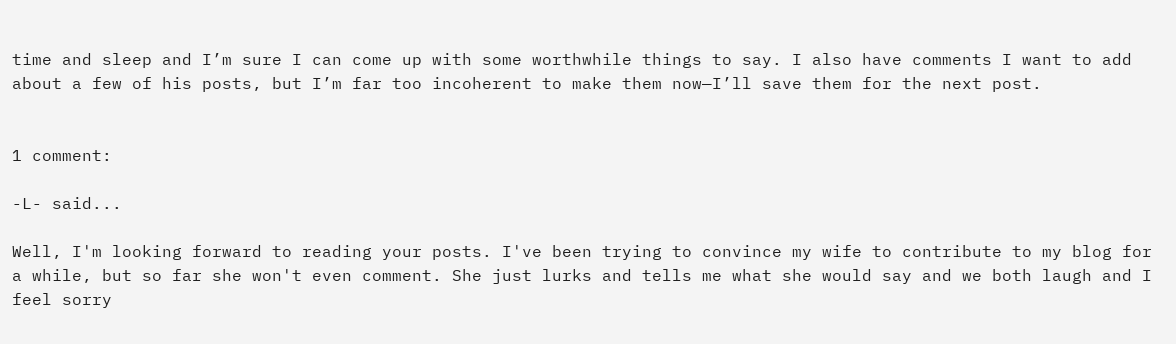time and sleep and I’m sure I can come up with some worthwhile things to say. I also have comments I want to add about a few of his posts, but I’m far too incoherent to make them now—I’ll save them for the next post.


1 comment:

-L- said...

Well, I'm looking forward to reading your posts. I've been trying to convince my wife to contribute to my blog for a while, but so far she won't even comment. She just lurks and tells me what she would say and we both laugh and I feel sorry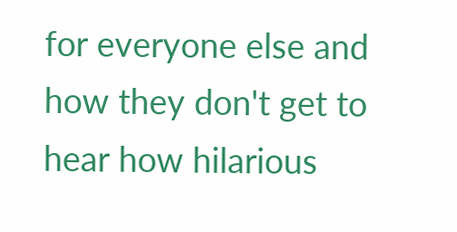for everyone else and how they don't get to hear how hilarious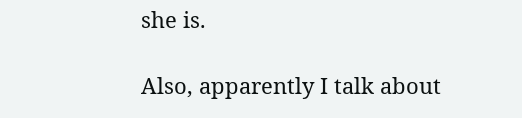she is.

Also, apparently I talk about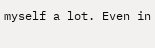myself a lot. Even in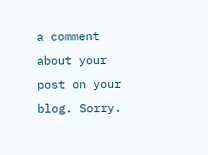a comment about your post on your blog. Sorry.